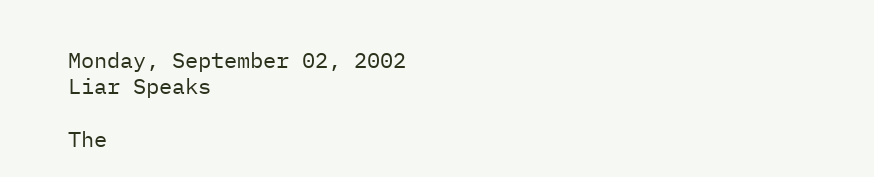Monday, September 02, 2002
Liar Speaks

The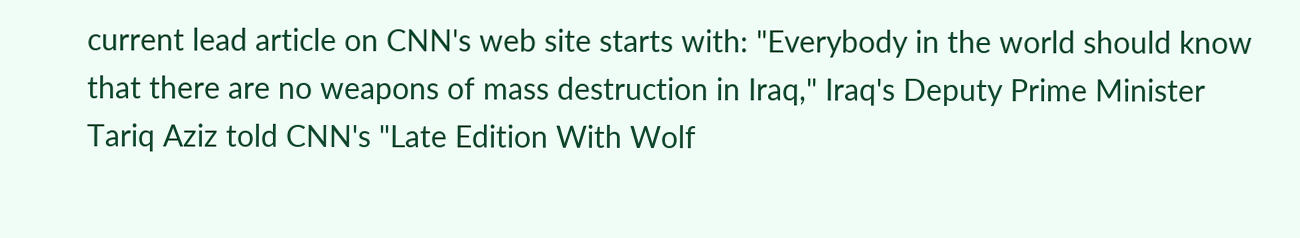current lead article on CNN's web site starts with: "Everybody in the world should know that there are no weapons of mass destruction in Iraq," Iraq's Deputy Prime Minister Tariq Aziz told CNN's "Late Edition With Wolf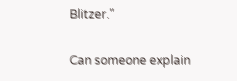Blitzer."

Can someone explain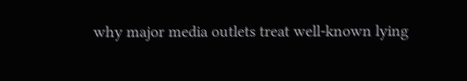why major media outlets treat well-known lying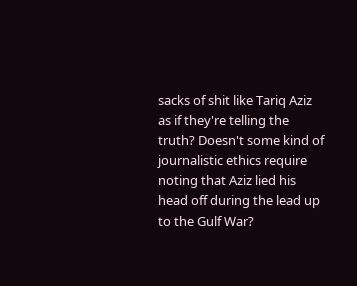sacks of shit like Tariq Aziz as if they're telling the truth? Doesn't some kind of journalistic ethics require noting that Aziz lied his head off during the lead up to the Gulf War?